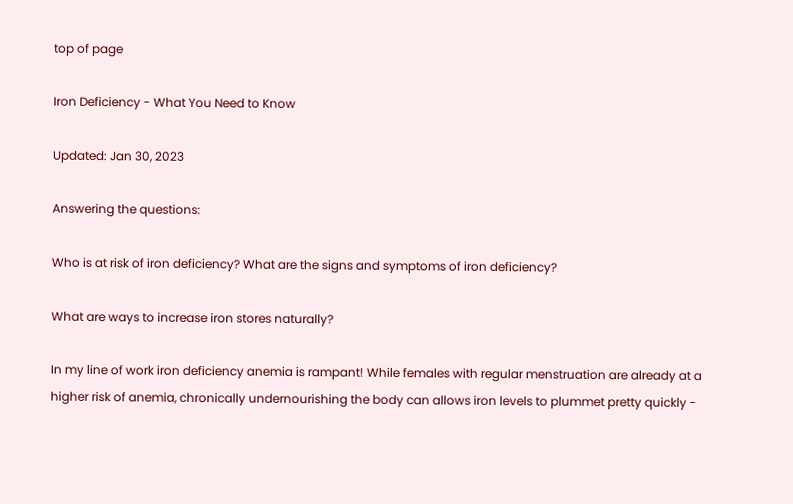top of page

Iron Deficiency - What You Need to Know

Updated: Jan 30, 2023

Answering the questions:

Who is at risk of iron deficiency? What are the signs and symptoms of iron deficiency?

What are ways to increase iron stores naturally?

In my line of work iron deficiency anemia is rampant! While females with regular menstruation are already at a higher risk of anemia, chronically undernourishing the body can allows iron levels to plummet pretty quickly -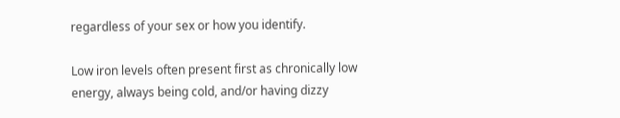regardless of your sex or how you identify.

Low iron levels often present first as chronically low energy, always being cold, and/or having dizzy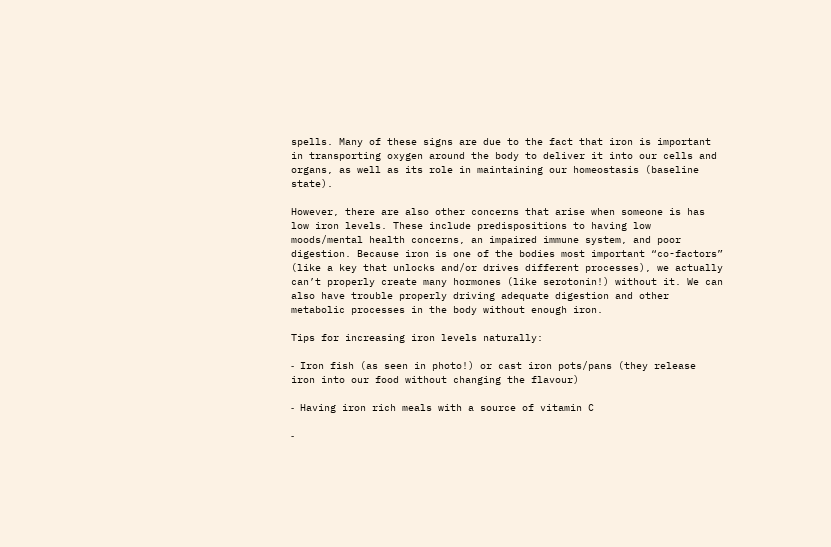spells. Many of these signs are due to the fact that iron is important in transporting oxygen around the body to deliver it into our cells and organs, as well as its role in maintaining our homeostasis (baseline state).

However, there are also other concerns that arise when someone is has low iron levels. These include predispositions to having low moods/mental health concerns, an impaired immune system, and poor digestion. Because iron is one of the bodies most important “co-factors” (like a key that unlocks and/or drives different processes), we actually can’t properly create many hormones (like serotonin!) without it. We can also have trouble properly driving adequate digestion and other metabolic processes in the body without enough iron.

Tips for increasing iron levels naturally:

⁃ Iron fish (as seen in photo!) or cast iron pots/pans (they release iron into our food without changing the flavour)

⁃ Having iron rich meals with a source of vitamin C

⁃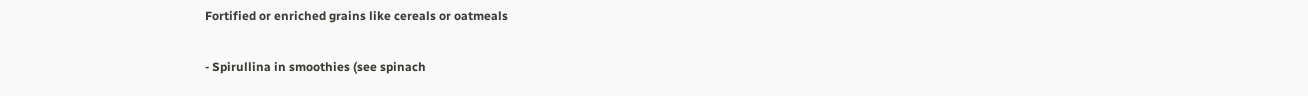Fortified or enriched grains like cereals or oatmeals

⁃ Spirullina in smoothies (see spinach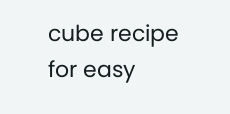cube recipe for easy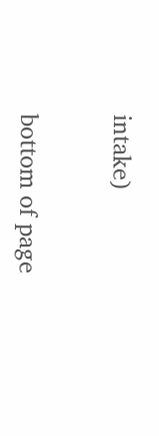intake)


bottom of page